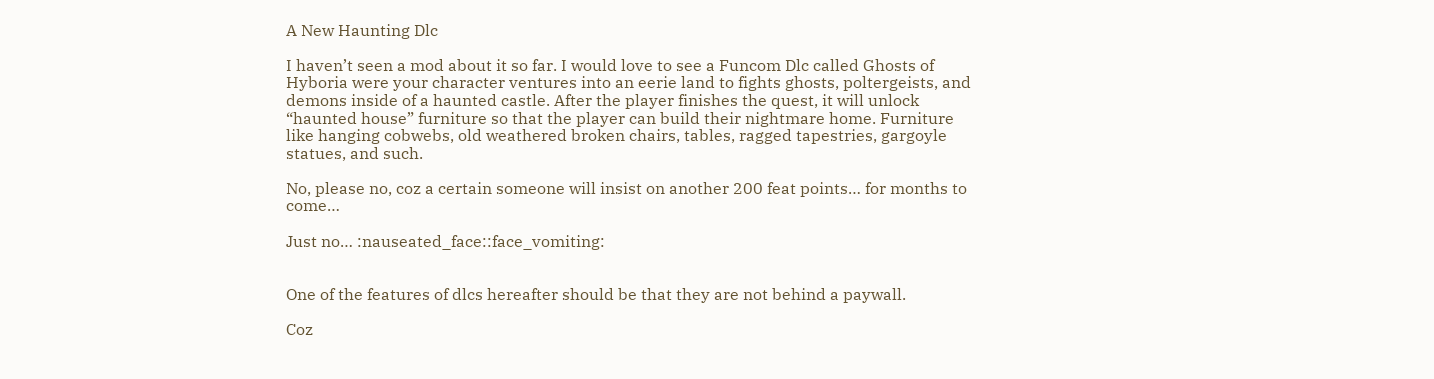A New Haunting Dlc

I haven’t seen a mod about it so far. I would love to see a Funcom Dlc called Ghosts of Hyboria were your character ventures into an eerie land to fights ghosts, poltergeists, and demons inside of a haunted castle. After the player finishes the quest, it will unlock “haunted house” furniture so that the player can build their nightmare home. Furniture like hanging cobwebs, old weathered broken chairs, tables, ragged tapestries, gargoyle statues, and such.

No, please no, coz a certain someone will insist on another 200 feat points… for months to come…

Just no… :nauseated_face::face_vomiting:


One of the features of dlcs hereafter should be that they are not behind a paywall.

Coz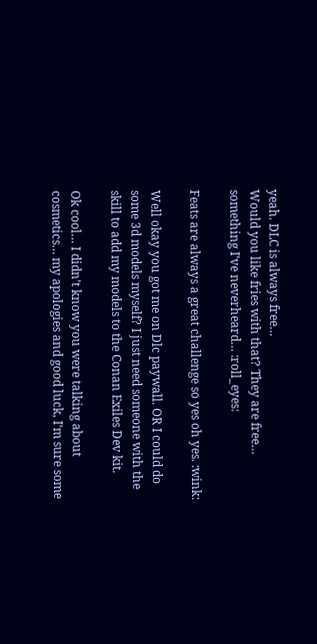yeah. DLC is always free…
Would you like fries with that? They are free… something I’ve neverheard… :roll_eyes:

Feats are always a great challenge so yes oh yes. :wink:

Well okay you got me on Dlc paywall. OR I could do some 3d models myself? I just need someone with the skill to add my models to the Conan Exiles Dev kit.

Ok cool… I didn’t know you were talking about cosmetics… my apologies and good luck, I’m sure some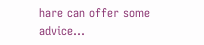hare can offer some advice…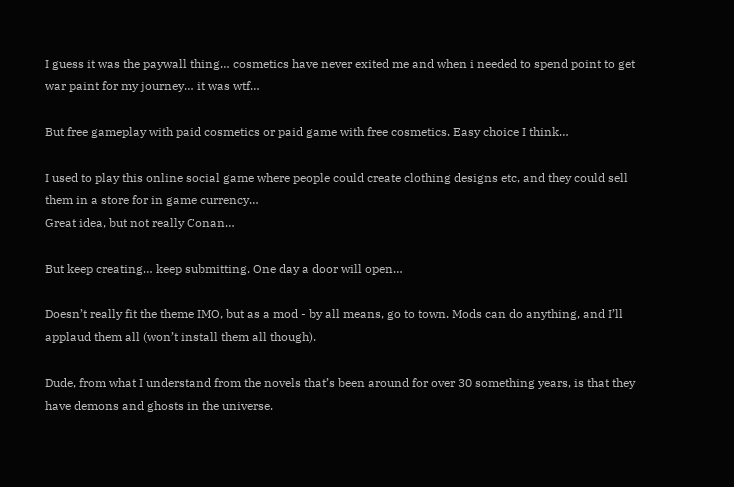I guess it was the paywall thing… cosmetics have never exited me and when i needed to spend point to get war paint for my journey… it was wtf…

But free gameplay with paid cosmetics or paid game with free cosmetics. Easy choice I think…

I used to play this online social game where people could create clothing designs etc, and they could sell them in a store for in game currency…
Great idea, but not really Conan…

But keep creating… keep submitting. One day a door will open…

Doesn’t really fit the theme IMO, but as a mod - by all means, go to town. Mods can do anything, and I’ll applaud them all (won’t install them all though).

Dude, from what I understand from the novels that’s been around for over 30 something years, is that they have demons and ghosts in the universe.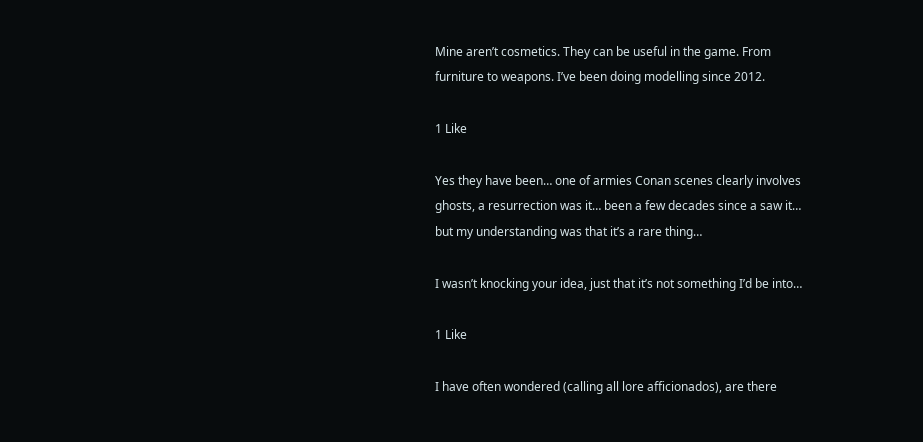Mine aren’t cosmetics. They can be useful in the game. From furniture to weapons. I’ve been doing modelling since 2012.

1 Like

Yes they have been… one of armies Conan scenes clearly involves ghosts, a resurrection was it… been a few decades since a saw it… but my understanding was that it’s a rare thing…

I wasn’t knocking your idea, just that it’s not something I’d be into…

1 Like

I have often wondered (calling all lore afficionados), are there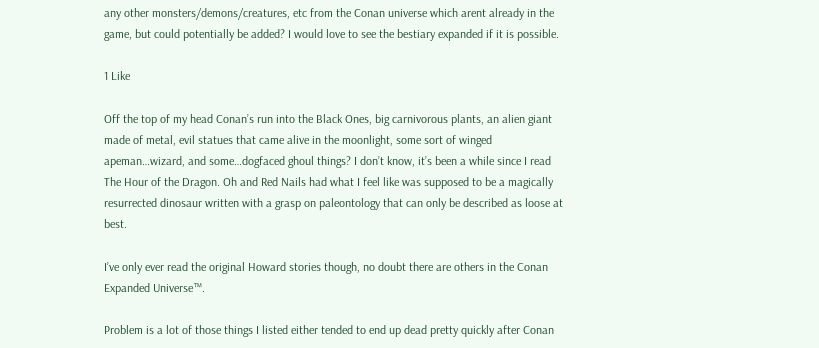any other monsters/demons/creatures, etc from the Conan universe which arent already in the game, but could potentially be added? I would love to see the bestiary expanded if it is possible.

1 Like

Off the top of my head Conan’s run into the Black Ones, big carnivorous plants, an alien giant made of metal, evil statues that came alive in the moonlight, some sort of winged apeman…wizard, and some…dogfaced ghoul things? I don’t know, it’s been a while since I read The Hour of the Dragon. Oh and Red Nails had what I feel like was supposed to be a magically resurrected dinosaur written with a grasp on paleontology that can only be described as loose at best.

I’ve only ever read the original Howard stories though, no doubt there are others in the Conan Expanded Universe™.

Problem is a lot of those things I listed either tended to end up dead pretty quickly after Conan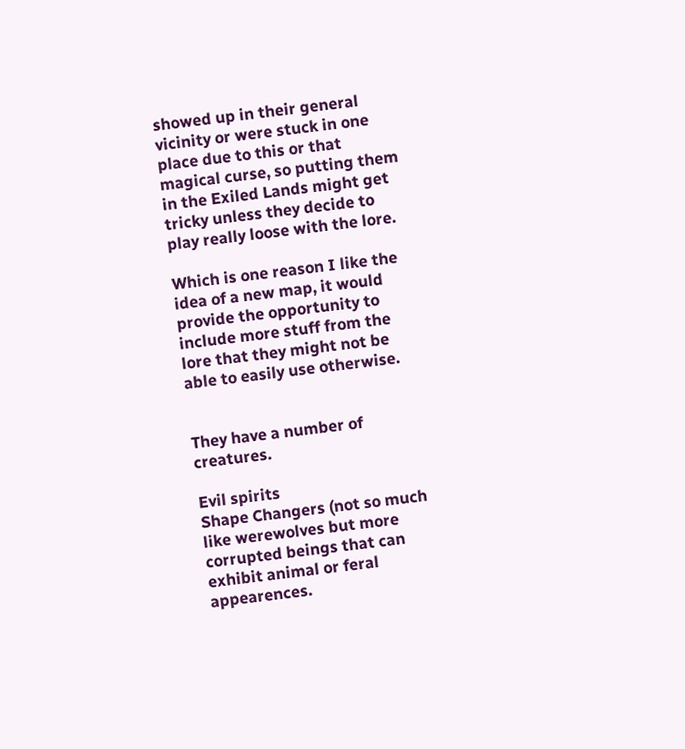showed up in their general vicinity or were stuck in one place due to this or that magical curse, so putting them in the Exiled Lands might get tricky unless they decide to play really loose with the lore.

Which is one reason I like the idea of a new map, it would provide the opportunity to include more stuff from the lore that they might not be able to easily use otherwise.


They have a number of creatures.

Evil spirits
Shape Changers (not so much like werewolves but more corrupted beings that can exhibit animal or feral appearences.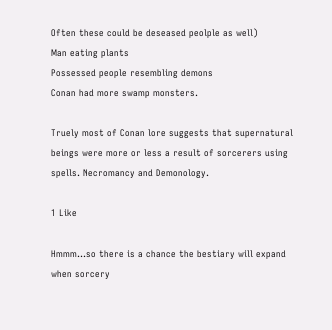Often these could be deseased peolple as well)
Man eating plants
Possessed people resembling demons
Conan had more swamp monsters.

Truely most of Conan lore suggests that supernatural beings were more or less a result of sorcerers using spells. Necromancy and Demonology.

1 Like

Hmmm…so there is a chance the bestiary will expand when sorcery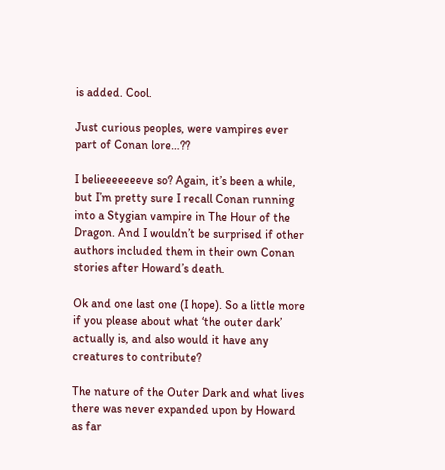is added. Cool.

Just curious peoples, were vampires ever part of Conan lore…??

I belieeeeeeeve so? Again, it’s been a while, but I’m pretty sure I recall Conan running into a Stygian vampire in The Hour of the Dragon. And I wouldn’t be surprised if other authors included them in their own Conan stories after Howard’s death.

Ok and one last one (I hope). So a little more if you please about what ‘the outer dark’ actually is, and also would it have any creatures to contribute?

The nature of the Outer Dark and what lives there was never expanded upon by Howard as far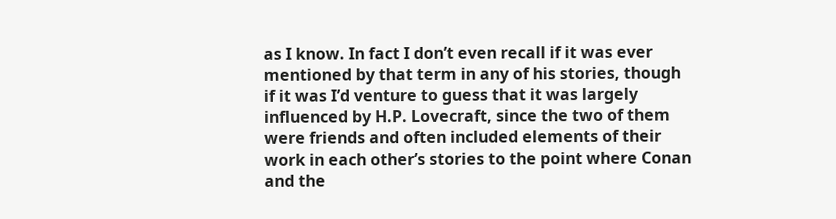as I know. In fact I don’t even recall if it was ever mentioned by that term in any of his stories, though if it was I’d venture to guess that it was largely influenced by H.P. Lovecraft, since the two of them were friends and often included elements of their work in each other’s stories to the point where Conan and the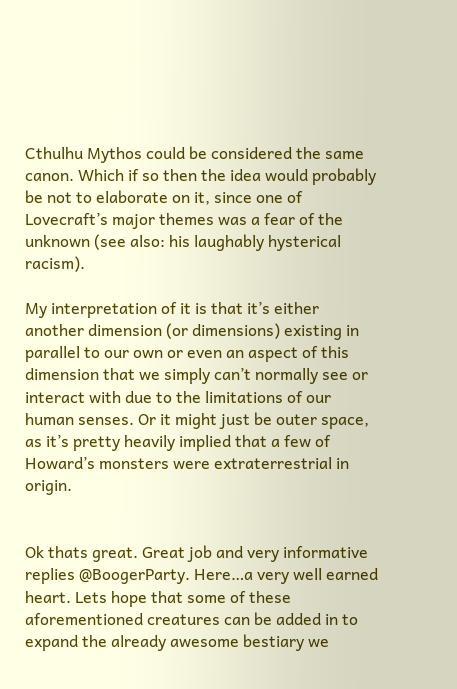Cthulhu Mythos could be considered the same canon. Which if so then the idea would probably be not to elaborate on it, since one of Lovecraft’s major themes was a fear of the unknown (see also: his laughably hysterical racism).

My interpretation of it is that it’s either another dimension (or dimensions) existing in parallel to our own or even an aspect of this dimension that we simply can’t normally see or interact with due to the limitations of our human senses. Or it might just be outer space, as it’s pretty heavily implied that a few of Howard’s monsters were extraterrestrial in origin.


Ok thats great. Great job and very informative replies @BoogerParty. Here…a very well earned heart. Lets hope that some of these aforementioned creatures can be added in to expand the already awesome bestiary we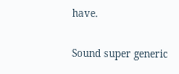have.

Sound super generic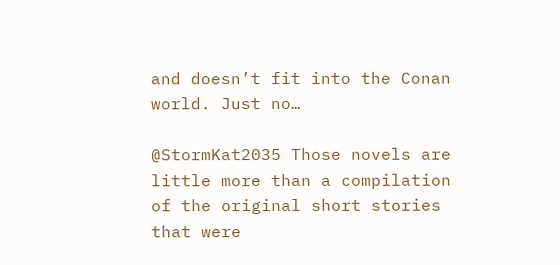and doesn’t fit into the Conan world. Just no…

@StormKat2035 Those novels are little more than a compilation of the original short stories that were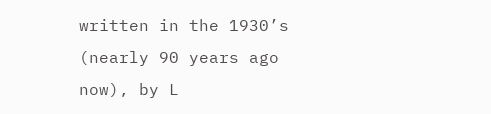written in the 1930’s (nearly 90 years ago now), by L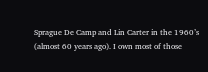Sprague De Camp and Lin Carter in the 1960’s (almost 60 years ago). I own most of those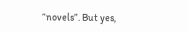“novels”. But yes,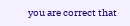you are correct that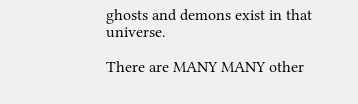ghosts and demons exist in that universe.

There are MANY MANY other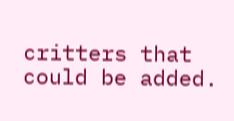critters that could be added.